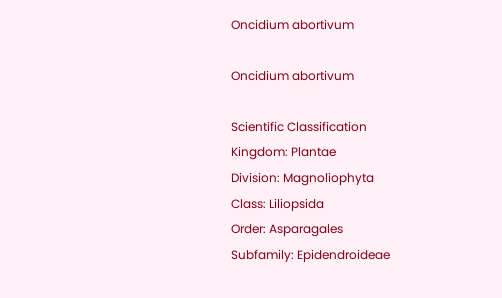Oncidium abortivum

Oncidium abortivum

Scientific Classification
Kingdom: Plantae
Division: Magnoliophyta
Class: Liliopsida
Order: Asparagales
Subfamily: Epidendroideae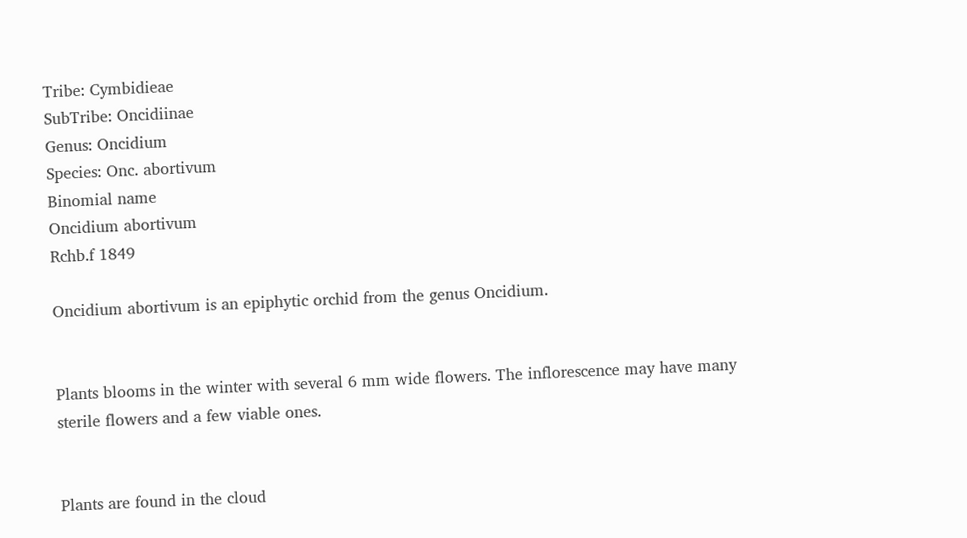Tribe: Cymbidieae
SubTribe: Oncidiinae
Genus: Oncidium
Species: Onc. abortivum
Binomial name
Oncidium abortivum
Rchb.f 1849

Oncidium abortivum is an epiphytic orchid from the genus Oncidium.


Plants blooms in the winter with several 6 mm wide flowers. The inflorescence may have many sterile flowers and a few viable ones.


Plants are found in the cloud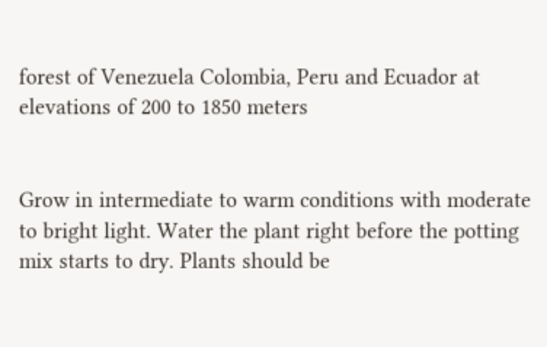forest of Venezuela Colombia, Peru and Ecuador at elevations of 200 to 1850 meters


Grow in intermediate to warm conditions with moderate to bright light. Water the plant right before the potting mix starts to dry. Plants should be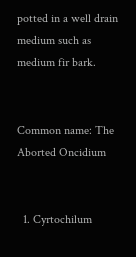potted in a well drain medium such as medium fir bark.


Common name: The Aborted Oncidium


  1. Cyrtochilum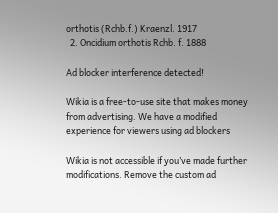orthotis (Rchb.f.) Kraenzl. 1917
  2. Oncidium orthotis Rchb. f. 1888

Ad blocker interference detected!

Wikia is a free-to-use site that makes money from advertising. We have a modified experience for viewers using ad blockers

Wikia is not accessible if you’ve made further modifications. Remove the custom ad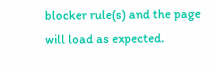blocker rule(s) and the page will load as expected.